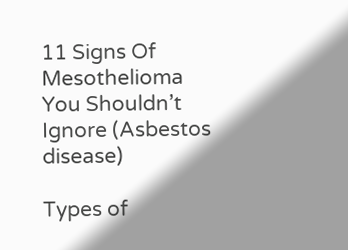11 Signs Of Mesothelioma You Shouldn’t Ignore (Asbestos disease)

Types of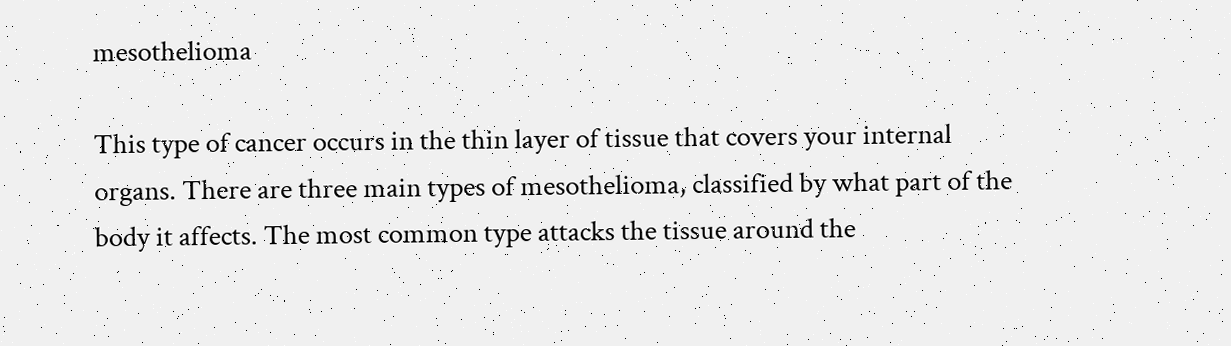mesothelioma

This type of cancer occurs in the thin layer of tissue that covers your internal organs. There are three main types of mesothelioma, classified by what part of the body it affects. The most common type attacks the tissue around the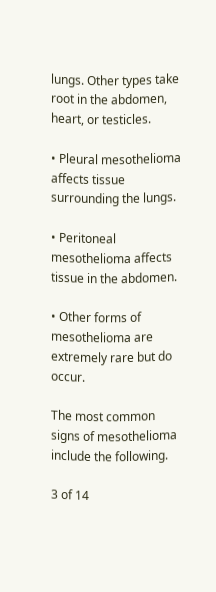lungs. Other types take root in the abdomen, heart, or testicles.

• Pleural mesothelioma affects tissue surrounding the lungs.

• Peritoneal mesothelioma affects tissue in the abdomen.

• Other forms of mesothelioma are extremely rare but do occur.

The most common signs of mesothelioma include the following.

3 of 14